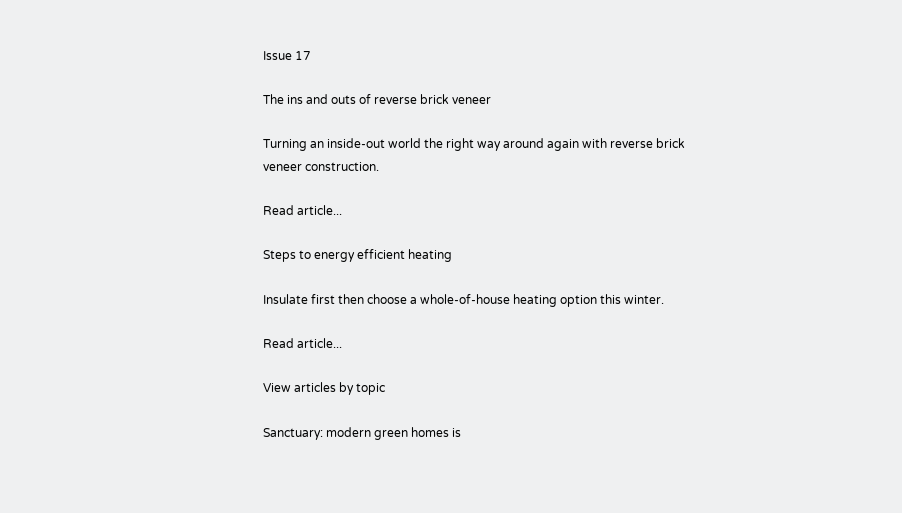Issue 17

The ins and outs of reverse brick veneer

Turning an inside-out world the right way around again with reverse brick veneer construction.

Read article...

Steps to energy efficient heating

Insulate first then choose a whole-of-house heating option this winter.

Read article...

View articles by topic

Sanctuary: modern green homes is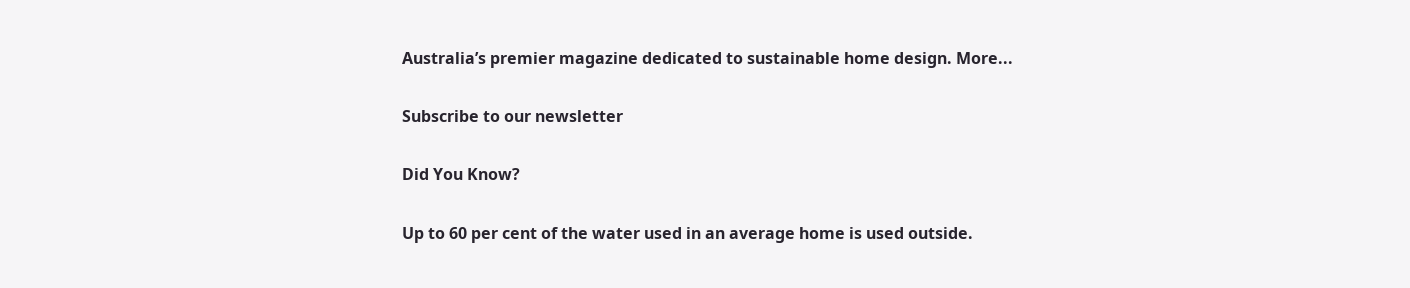Australia’s premier magazine dedicated to sustainable home design. More...

Subscribe to our newsletter

Did You Know?

Up to 60 per cent of the water used in an average home is used outside.